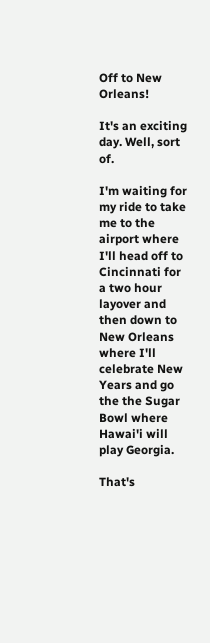Off to New Orleans!

It's an exciting day. Well, sort of.

I'm waiting for my ride to take me to the airport where I'll head off to Cincinnati for a two hour layover and then down to New Orleans where I'll celebrate New Years and go the the Sugar Bowl where Hawai'i will play Georgia.

That's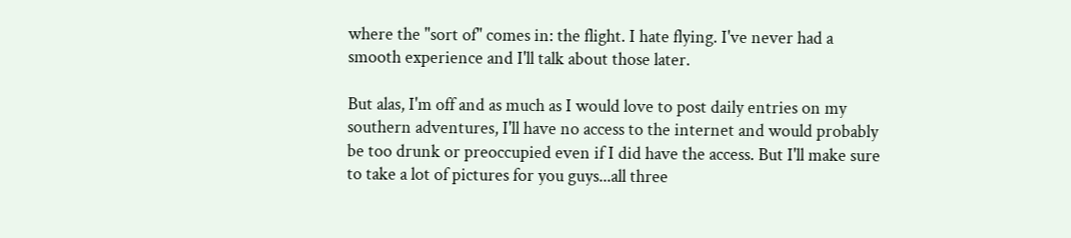where the "sort of" comes in: the flight. I hate flying. I've never had a smooth experience and I'll talk about those later.

But alas, I'm off and as much as I would love to post daily entries on my southern adventures, I'll have no access to the internet and would probably be too drunk or preoccupied even if I did have the access. But I'll make sure to take a lot of pictures for you guys...all three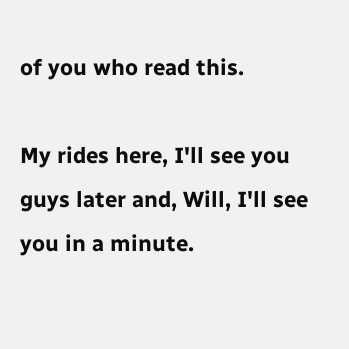of you who read this.

My rides here, I'll see you guys later and, Will, I'll see you in a minute.